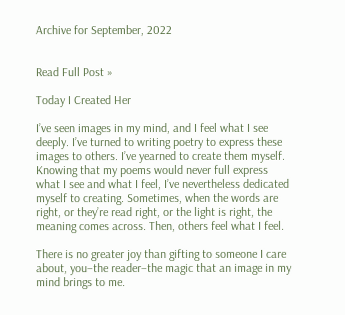Archive for September, 2022


Read Full Post »

Today I Created Her

I’ve seen images in my mind, and I feel what I see deeply. I’ve turned to writing poetry to express these images to others. I’ve yearned to create them myself. Knowing that my poems would never full express what I see and what I feel, I’ve nevertheless dedicated myself to creating. Sometimes, when the words are right, or they’re read right, or the light is right, the meaning comes across. Then, others feel what I feel.

There is no greater joy than gifting to someone I care about, you–the reader–the magic that an image in my mind brings to me.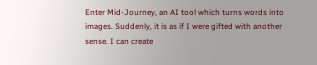Enter Mid-Journey, an AI tool which turns words into images. Suddenly, it is as if I were gifted with another sense. I can create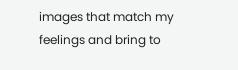images that match my feelings and bring to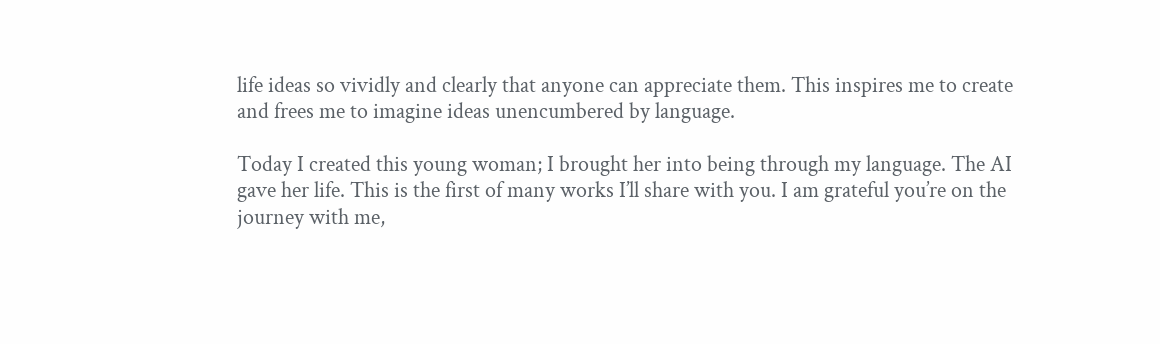life ideas so vividly and clearly that anyone can appreciate them. This inspires me to create and frees me to imagine ideas unencumbered by language.

Today I created this young woman; I brought her into being through my language. The AI gave her life. This is the first of many works I’ll share with you. I am grateful you’re on the journey with me,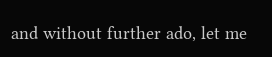and without further ado, let me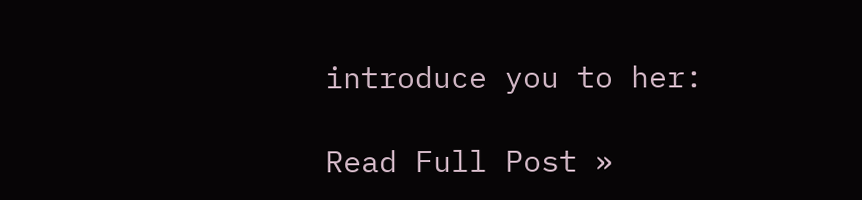introduce you to her:

Read Full Post »